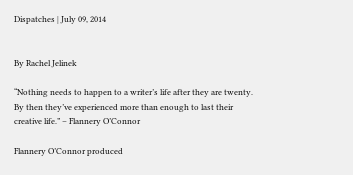Dispatches | July 09, 2014


By Rachel Jelinek

“Nothing needs to happen to a writer’s life after they are twenty. By then they’ve experienced more than enough to last their creative life.” – Flannery O’Connor

Flannery O’Connor produced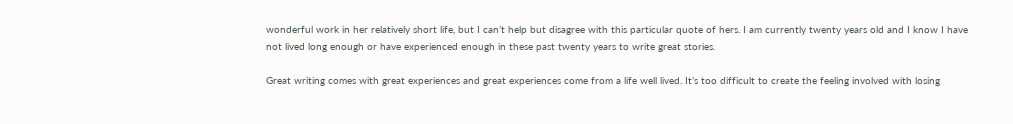wonderful work in her relatively short life, but I can’t help but disagree with this particular quote of hers. I am currently twenty years old and I know I have not lived long enough or have experienced enough in these past twenty years to write great stories.

Great writing comes with great experiences and great experiences come from a life well lived. It’s too difficult to create the feeling involved with losing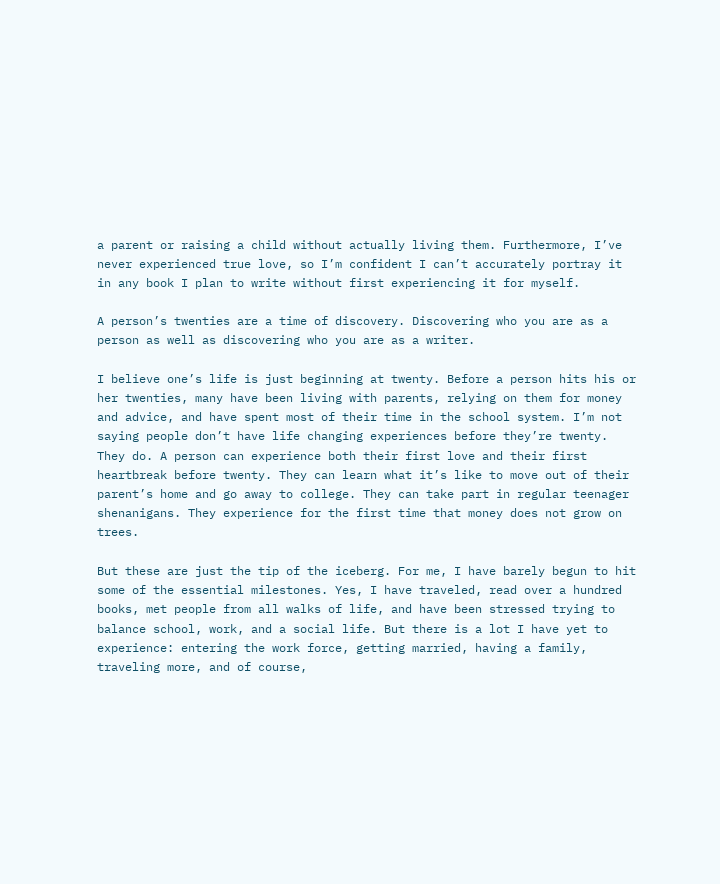a parent or raising a child without actually living them. Furthermore, I’ve never experienced true love, so I’m confident I can’t accurately portray it in any book I plan to write without first experiencing it for myself.

A person’s twenties are a time of discovery. Discovering who you are as a person as well as discovering who you are as a writer.

I believe one’s life is just beginning at twenty. Before a person hits his or her twenties, many have been living with parents, relying on them for money and advice, and have spent most of their time in the school system. I’m not saying people don’t have life changing experiences before they’re twenty. They do. A person can experience both their first love and their first heartbreak before twenty. They can learn what it’s like to move out of their parent’s home and go away to college. They can take part in regular teenager shenanigans. They experience for the first time that money does not grow on trees.

But these are just the tip of the iceberg. For me, I have barely begun to hit some of the essential milestones. Yes, I have traveled, read over a hundred books, met people from all walks of life, and have been stressed trying to balance school, work, and a social life. But there is a lot I have yet to experience: entering the work force, getting married, having a family, traveling more, and of course,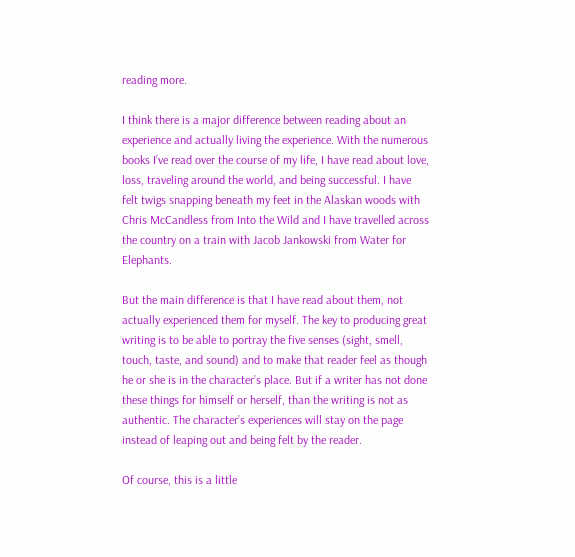reading more.

I think there is a major difference between reading about an experience and actually living the experience. With the numerous books I’ve read over the course of my life, I have read about love, loss, traveling around the world, and being successful. I have felt twigs snapping beneath my feet in the Alaskan woods with Chris McCandless from Into the Wild and I have travelled across the country on a train with Jacob Jankowski from Water for Elephants.

But the main difference is that I have read about them, not actually experienced them for myself. The key to producing great writing is to be able to portray the five senses (sight, smell, touch, taste, and sound) and to make that reader feel as though he or she is in the character’s place. But if a writer has not done these things for himself or herself, than the writing is not as authentic. The character’s experiences will stay on the page instead of leaping out and being felt by the reader.

Of course, this is a little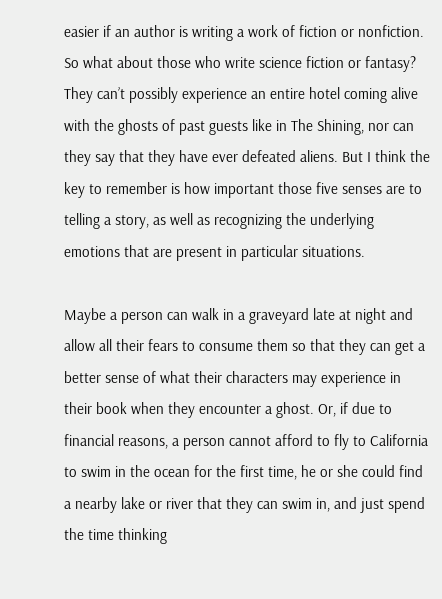easier if an author is writing a work of fiction or nonfiction. So what about those who write science fiction or fantasy? They can’t possibly experience an entire hotel coming alive with the ghosts of past guests like in The Shining, nor can they say that they have ever defeated aliens. But I think the key to remember is how important those five senses are to telling a story, as well as recognizing the underlying emotions that are present in particular situations.

Maybe a person can walk in a graveyard late at night and allow all their fears to consume them so that they can get a better sense of what their characters may experience in their book when they encounter a ghost. Or, if due to financial reasons, a person cannot afford to fly to California to swim in the ocean for the first time, he or she could find a nearby lake or river that they can swim in, and just spend the time thinking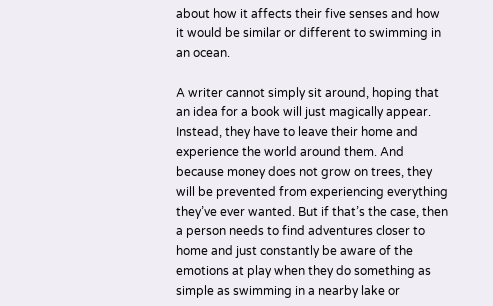about how it affects their five senses and how it would be similar or different to swimming in an ocean.

A writer cannot simply sit around, hoping that an idea for a book will just magically appear. Instead, they have to leave their home and experience the world around them. And because money does not grow on trees, they will be prevented from experiencing everything they’ve ever wanted. But if that’s the case, then a person needs to find adventures closer to home and just constantly be aware of the emotions at play when they do something as simple as swimming in a nearby lake or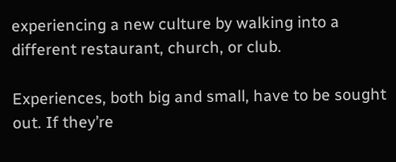experiencing a new culture by walking into a different restaurant, church, or club.

Experiences, both big and small, have to be sought out. If they’re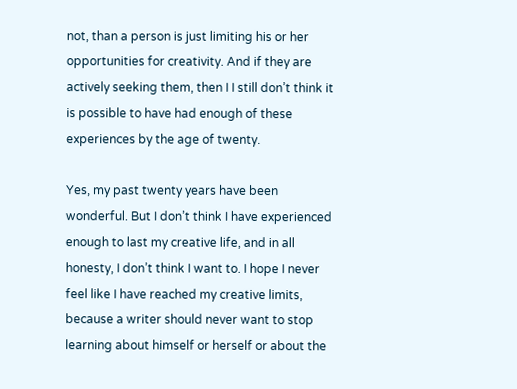not, than a person is just limiting his or her opportunities for creativity. And if they are actively seeking them, then I I still don’t think it is possible to have had enough of these experiences by the age of twenty.

Yes, my past twenty years have been wonderful. But I don’t think I have experienced enough to last my creative life, and in all honesty, I don’t think I want to. I hope I never feel like I have reached my creative limits, because a writer should never want to stop learning about himself or herself or about the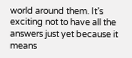world around them. It’s exciting not to have all the answers just yet because it means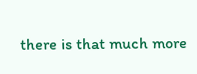there is that much more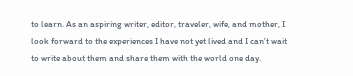to learn. As an aspiring writer, editor, traveler, wife, and mother, I look forward to the experiences I have not yet lived and I can’t wait to write about them and share them with the world one day.